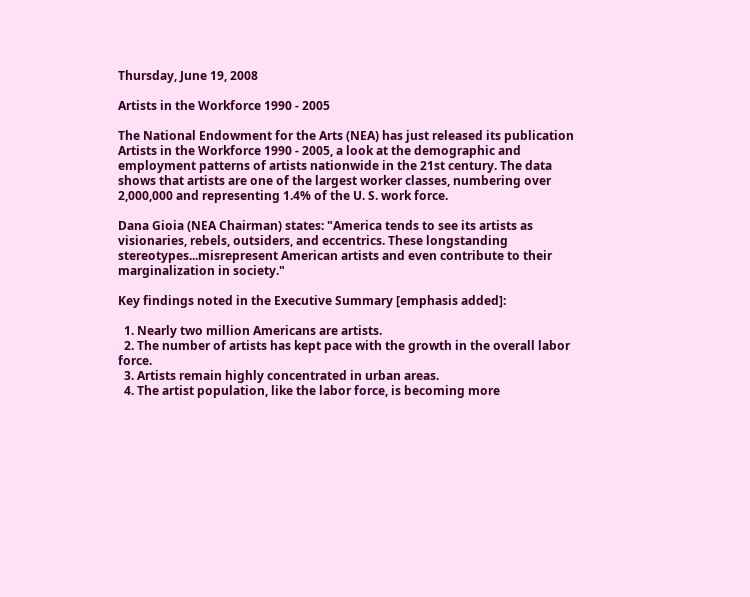Thursday, June 19, 2008

Artists in the Workforce 1990 - 2005

The National Endowment for the Arts (NEA) has just released its publication Artists in the Workforce 1990 - 2005, a look at the demographic and employment patterns of artists nationwide in the 21st century. The data shows that artists are one of the largest worker classes, numbering over 2,000,000 and representing 1.4% of the U. S. work force.

Dana Gioia (NEA Chairman) states: "America tends to see its artists as visionaries, rebels, outsiders, and eccentrics. These longstanding stereotypes...misrepresent American artists and even contribute to their marginalization in society."

Key findings noted in the Executive Summary [emphasis added]:

  1. Nearly two million Americans are artists.
  2. The number of artists has kept pace with the growth in the overall labor force.
  3. Artists remain highly concentrated in urban areas.
  4. The artist population, like the labor force, is becoming more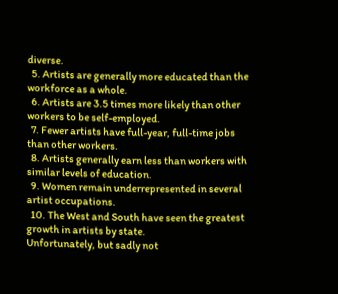diverse.
  5. Artists are generally more educated than the workforce as a whole.
  6. Artists are 3.5 times more likely than other workers to be self-employed.
  7. Fewer artists have full-year, full-time jobs than other workers.
  8. Artists generally earn less than workers with similar levels of education.
  9. Women remain underrepresented in several artist occupations.
  10. The West and South have seen the greatest growth in artists by state.
Unfortunately, but sadly not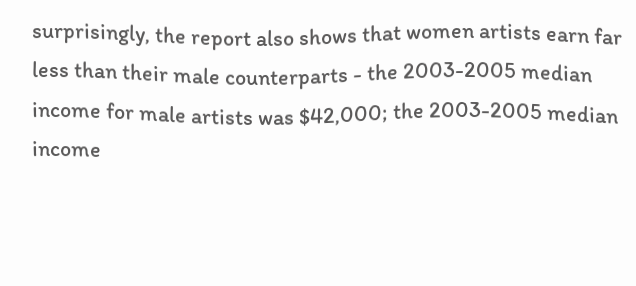surprisingly, the report also shows that women artists earn far less than their male counterparts - the 2003-2005 median income for male artists was $42,000; the 2003-2005 median income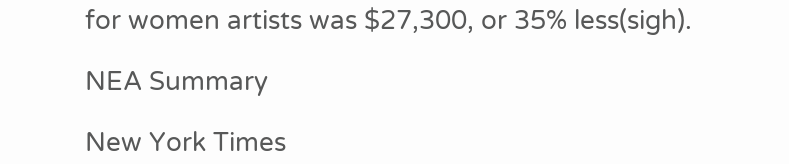for women artists was $27,300, or 35% less(sigh).

NEA Summary

New York Times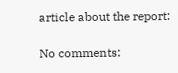article about the report:

No comments: